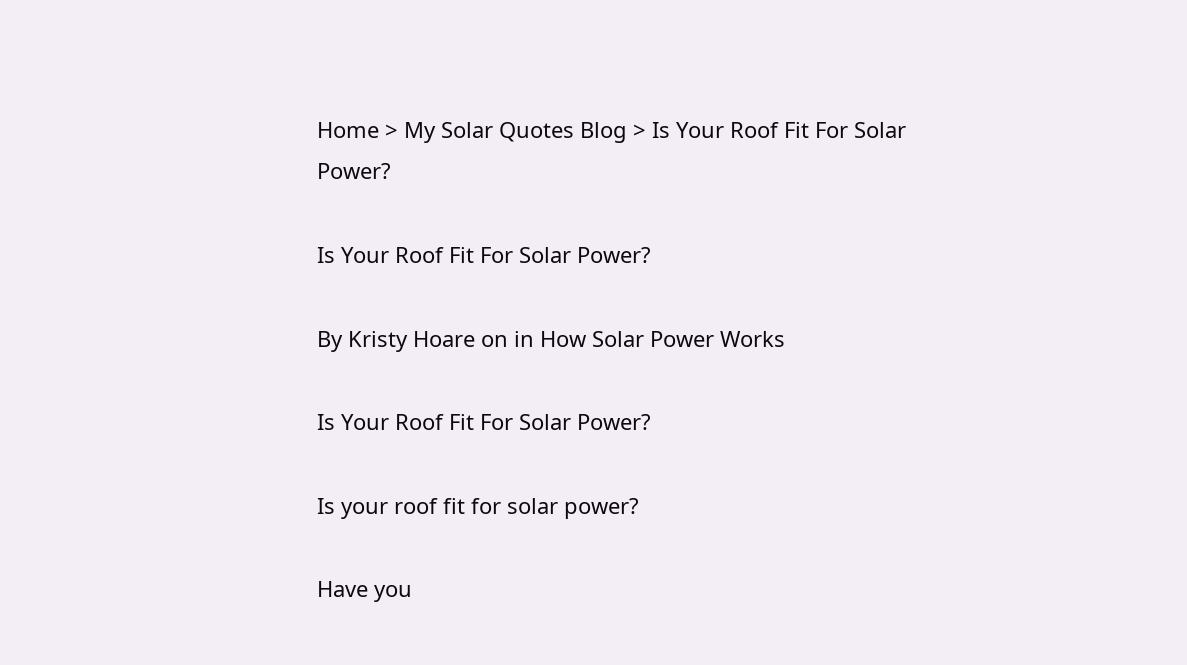Home > My Solar Quotes Blog > Is Your Roof Fit For Solar Power?

Is Your Roof Fit For Solar Power?

By Kristy Hoare on in How Solar Power Works

Is Your Roof Fit For Solar Power?

Is your roof fit for solar power?

Have you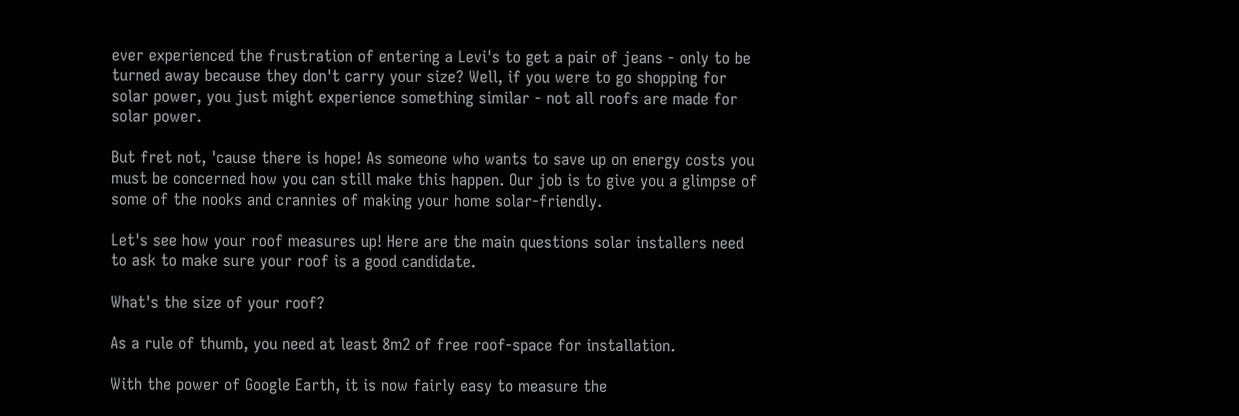ever experienced the frustration of entering a Levi's to get a pair of jeans - only to be turned away because they don't carry your size? Well, if you were to go shopping for solar power, you just might experience something similar - not all roofs are made for solar power.

But fret not, 'cause there is hope! As someone who wants to save up on energy costs you must be concerned how you can still make this happen. Our job is to give you a glimpse of some of the nooks and crannies of making your home solar-friendly.

Let's see how your roof measures up! Here are the main questions solar installers need to ask to make sure your roof is a good candidate.

What's the size of your roof?

As a rule of thumb, you need at least 8m2 of free roof-space for installation.

With the power of Google Earth, it is now fairly easy to measure the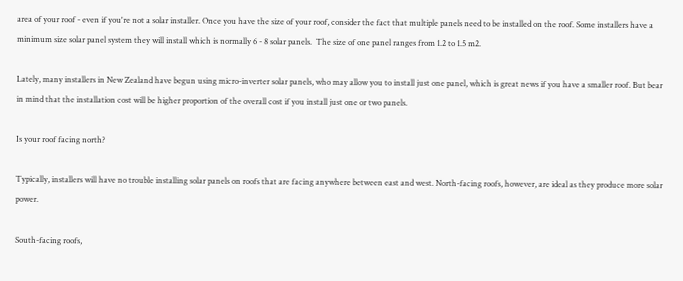area of your roof - even if you're not a solar installer. Once you have the size of your roof, consider the fact that multiple panels need to be installed on the roof. Some installers have a minimum size solar panel system they will install which is normally 6 - 8 solar panels.  The size of one panel ranges from 1.2 to 1.5 m2.

Lately, many installers in New Zealand have begun using micro-inverter solar panels, who may allow you to install just one panel, which is great news if you have a smaller roof. But bear in mind that the installation cost will be higher proportion of the overall cost if you install just one or two panels.

Is your roof facing north?

Typically, installers will have no trouble installing solar panels on roofs that are facing anywhere between east and west. North-facing roofs, however, are ideal as they produce more solar power.

South-facing roofs,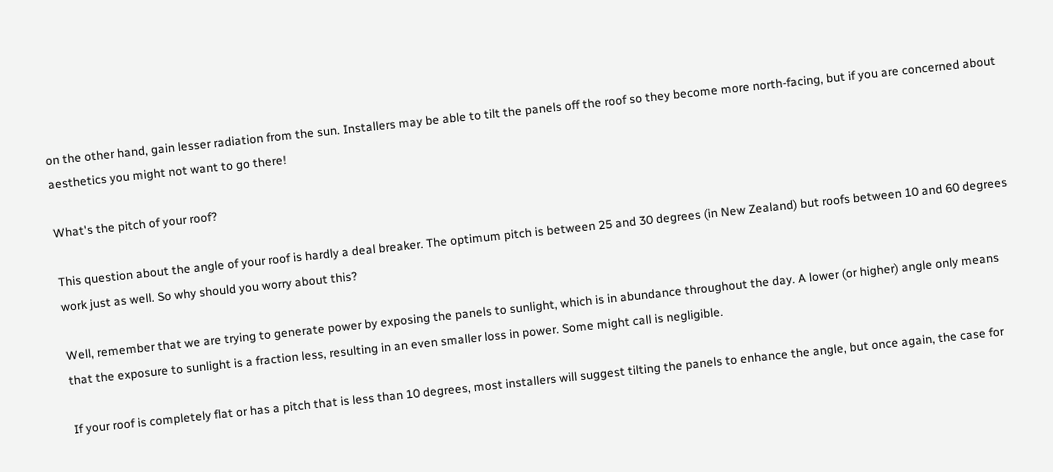on the other hand, gain lesser radiation from the sun. Installers may be able to tilt the panels off the roof so they become more north-facing, but if you are concerned about aesthetics you might not want to go there!

What's the pitch of your roof?

This question about the angle of your roof is hardly a deal breaker. The optimum pitch is between 25 and 30 degrees (in New Zealand) but roofs between 10 and 60 degrees work just as well. So why should you worry about this?

Well, remember that we are trying to generate power by exposing the panels to sunlight, which is in abundance throughout the day. A lower (or higher) angle only means that the exposure to sunlight is a fraction less, resulting in an even smaller loss in power. Some might call is negligible.

If your roof is completely flat or has a pitch that is less than 10 degrees, most installers will suggest tilting the panels to enhance the angle, but once again, the case for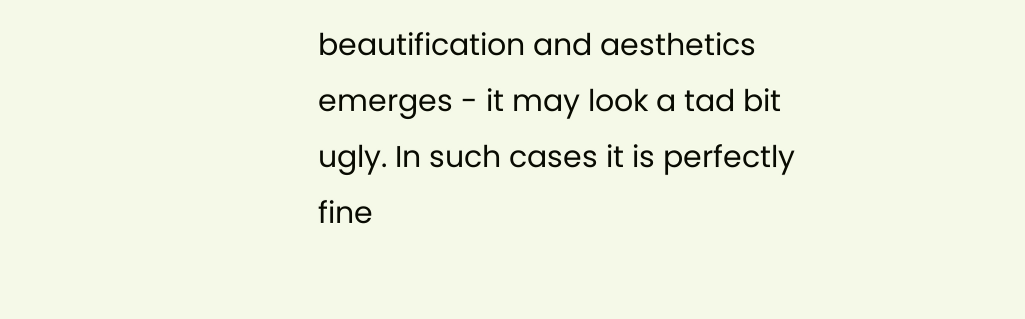beautification and aesthetics emerges - it may look a tad bit ugly. In such cases it is perfectly fine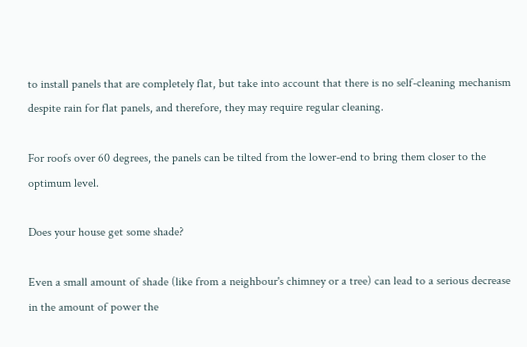to install panels that are completely flat, but take into account that there is no self-cleaning mechanism despite rain for flat panels, and therefore, they may require regular cleaning.

For roofs over 60 degrees, the panels can be tilted from the lower-end to bring them closer to the optimum level.

Does your house get some shade?

Even a small amount of shade (like from a neighbour's chimney or a tree) can lead to a serious decrease in the amount of power the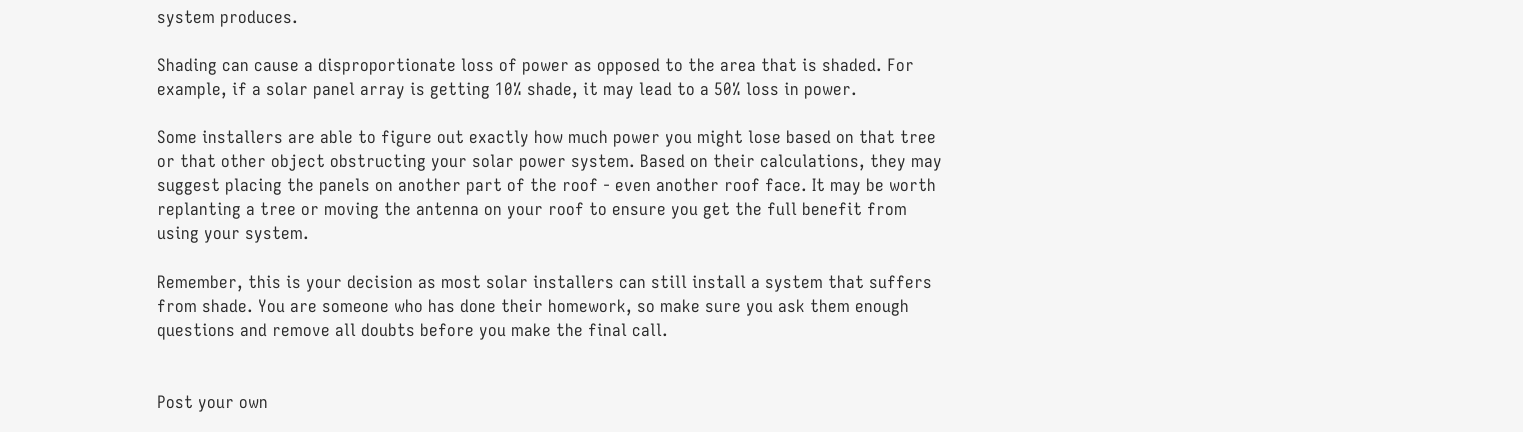system produces.

Shading can cause a disproportionate loss of power as opposed to the area that is shaded. For example, if a solar panel array is getting 10% shade, it may lead to a 50% loss in power.

Some installers are able to figure out exactly how much power you might lose based on that tree or that other object obstructing your solar power system. Based on their calculations, they may suggest placing the panels on another part of the roof - even another roof face. It may be worth replanting a tree or moving the antenna on your roof to ensure you get the full benefit from using your system.

Remember, this is your decision as most solar installers can still install a system that suffers from shade. You are someone who has done their homework, so make sure you ask them enough questions and remove all doubts before you make the final call.


Post your own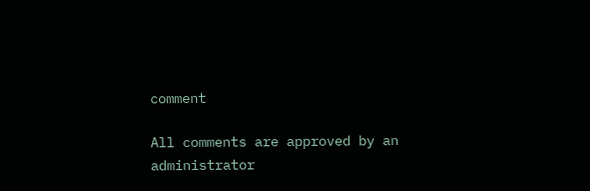comment

All comments are approved by an administrator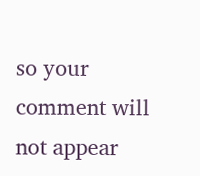so your comment will not appear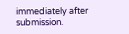immediately after submission.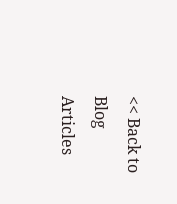<< Back to Blog Articles